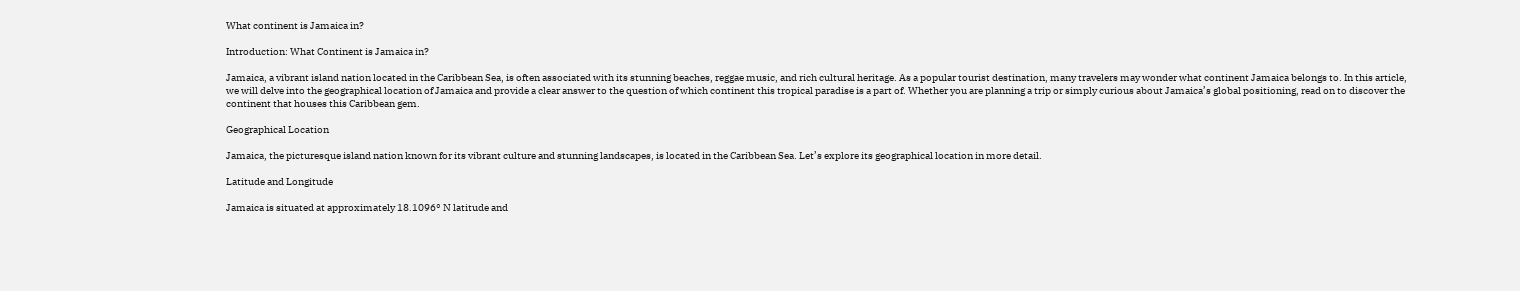What continent is Jamaica in?

Introduction: What Continent is Jamaica in?

Jamaica, a vibrant island nation located in the Caribbean Sea, is often associated with its stunning beaches, reggae music, and rich cultural heritage. As a popular tourist destination, many travelers may wonder what continent Jamaica belongs to. In this article, we will delve into the geographical location of Jamaica and provide a clear answer to the question of which continent this tropical paradise is a part of. Whether you are planning a trip or simply curious about Jamaica’s global positioning, read on to discover the continent that houses this Caribbean gem.

Geographical Location

Jamaica, the picturesque island nation known for its vibrant culture and stunning landscapes, is located in the Caribbean Sea. Let’s explore its geographical location in more detail.

Latitude and Longitude

Jamaica is situated at approximately 18.1096° N latitude and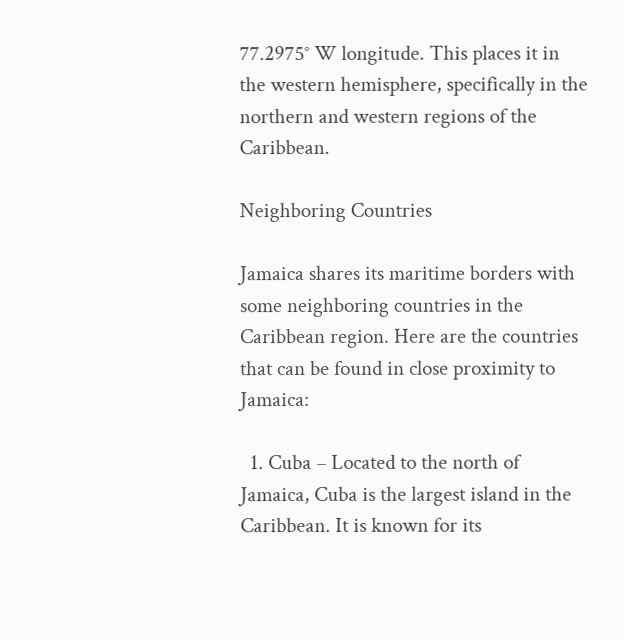77.2975° W longitude. This places it in the western hemisphere, specifically in the northern and western regions of the Caribbean.

Neighboring Countries

Jamaica shares its maritime borders with some neighboring countries in the Caribbean region. Here are the countries that can be found in close proximity to Jamaica:

  1. Cuba – Located to the north of Jamaica, Cuba is the largest island in the Caribbean. It is known for its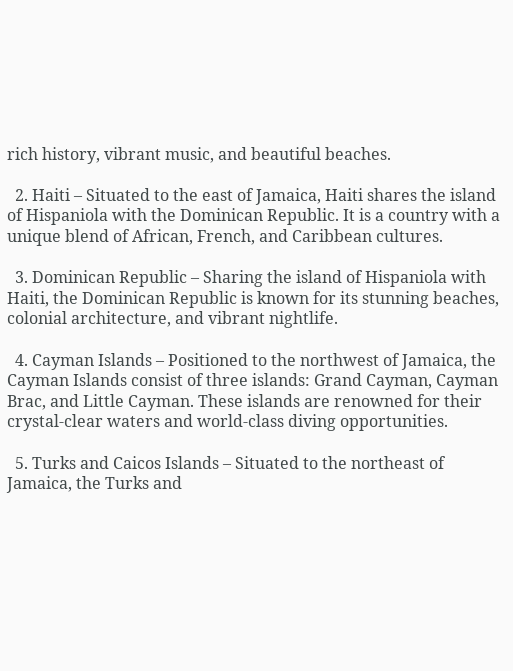rich history, vibrant music, and beautiful beaches.

  2. Haiti – Situated to the east of Jamaica, Haiti shares the island of Hispaniola with the Dominican Republic. It is a country with a unique blend of African, French, and Caribbean cultures.

  3. Dominican Republic – Sharing the island of Hispaniola with Haiti, the Dominican Republic is known for its stunning beaches, colonial architecture, and vibrant nightlife.

  4. Cayman Islands – Positioned to the northwest of Jamaica, the Cayman Islands consist of three islands: Grand Cayman, Cayman Brac, and Little Cayman. These islands are renowned for their crystal-clear waters and world-class diving opportunities.

  5. Turks and Caicos Islands – Situated to the northeast of Jamaica, the Turks and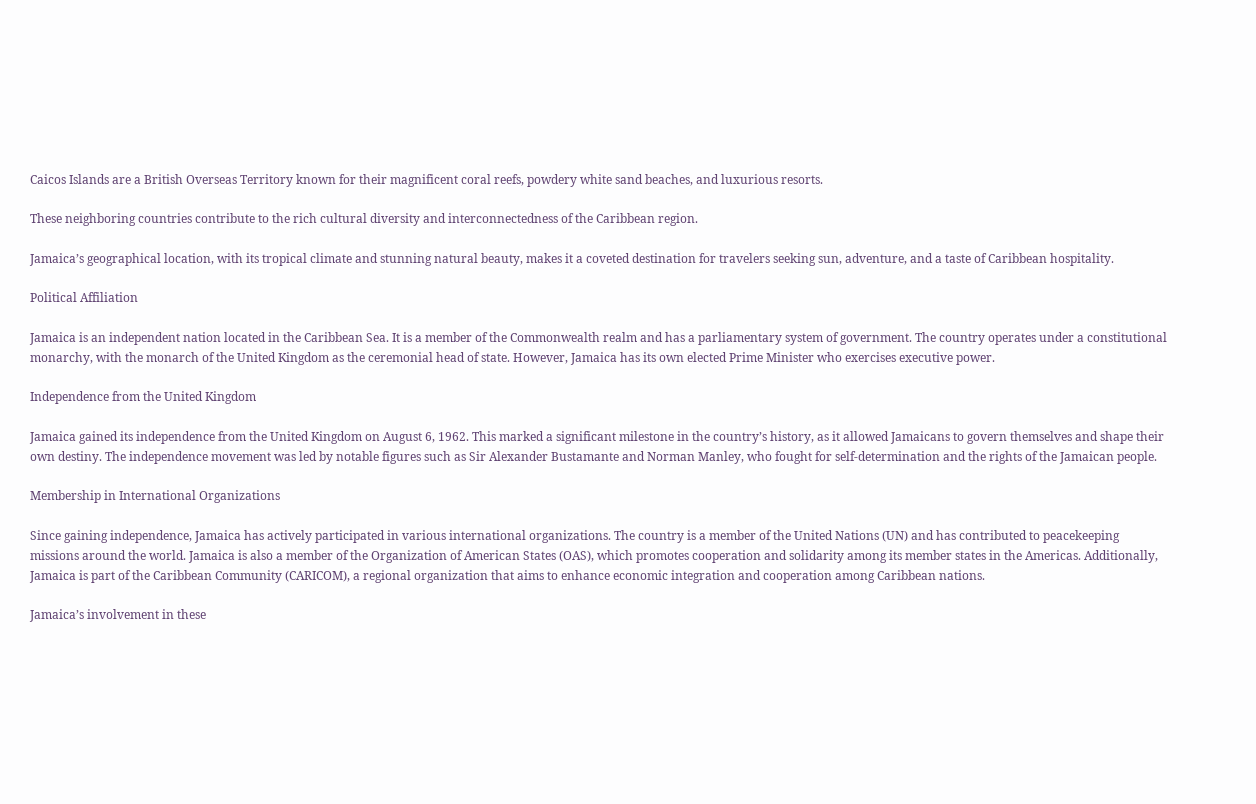Caicos Islands are a British Overseas Territory known for their magnificent coral reefs, powdery white sand beaches, and luxurious resorts.

These neighboring countries contribute to the rich cultural diversity and interconnectedness of the Caribbean region.

Jamaica’s geographical location, with its tropical climate and stunning natural beauty, makes it a coveted destination for travelers seeking sun, adventure, and a taste of Caribbean hospitality.

Political Affiliation

Jamaica is an independent nation located in the Caribbean Sea. It is a member of the Commonwealth realm and has a parliamentary system of government. The country operates under a constitutional monarchy, with the monarch of the United Kingdom as the ceremonial head of state. However, Jamaica has its own elected Prime Minister who exercises executive power.

Independence from the United Kingdom

Jamaica gained its independence from the United Kingdom on August 6, 1962. This marked a significant milestone in the country’s history, as it allowed Jamaicans to govern themselves and shape their own destiny. The independence movement was led by notable figures such as Sir Alexander Bustamante and Norman Manley, who fought for self-determination and the rights of the Jamaican people.

Membership in International Organizations

Since gaining independence, Jamaica has actively participated in various international organizations. The country is a member of the United Nations (UN) and has contributed to peacekeeping missions around the world. Jamaica is also a member of the Organization of American States (OAS), which promotes cooperation and solidarity among its member states in the Americas. Additionally, Jamaica is part of the Caribbean Community (CARICOM), a regional organization that aims to enhance economic integration and cooperation among Caribbean nations.

Jamaica’s involvement in these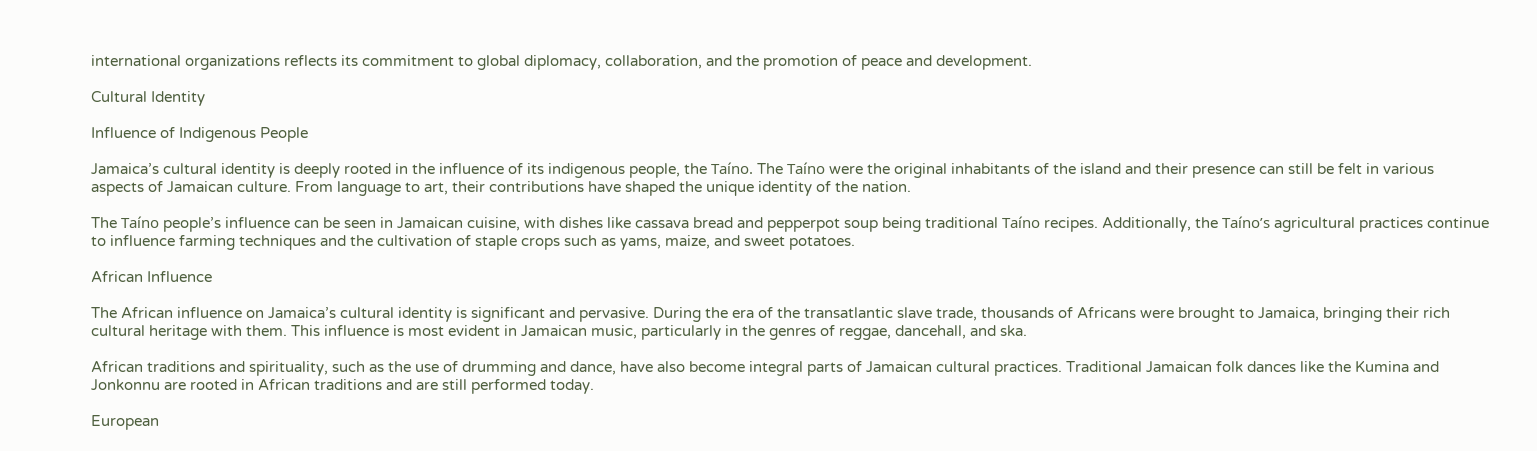international organizations reflects its commitment to global diplomacy, collaboration, and the promotion of peace and development.

Cultural Identity

Influence of Indigenous People

Jamaica’s cultural identity is deeply rooted in the influence of its indigenous people, the Taíno. The Taíno were the original inhabitants of the island and their presence can still be felt in various aspects of Jamaican culture. From language to art, their contributions have shaped the unique identity of the nation.

The Taíno people’s influence can be seen in Jamaican cuisine, with dishes like cassava bread and pepperpot soup being traditional Taíno recipes. Additionally, the Taíno’s agricultural practices continue to influence farming techniques and the cultivation of staple crops such as yams, maize, and sweet potatoes.

African Influence

The African influence on Jamaica’s cultural identity is significant and pervasive. During the era of the transatlantic slave trade, thousands of Africans were brought to Jamaica, bringing their rich cultural heritage with them. This influence is most evident in Jamaican music, particularly in the genres of reggae, dancehall, and ska.

African traditions and spirituality, such as the use of drumming and dance, have also become integral parts of Jamaican cultural practices. Traditional Jamaican folk dances like the Kumina and Jonkonnu are rooted in African traditions and are still performed today.

European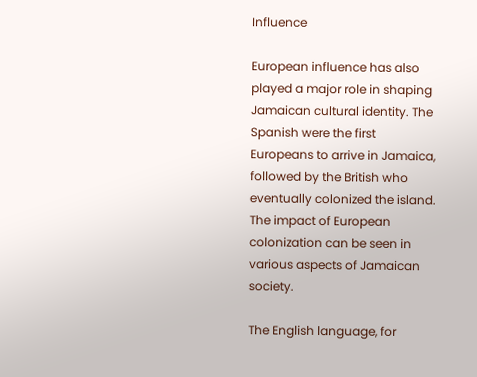Influence

European influence has also played a major role in shaping Jamaican cultural identity. The Spanish were the first Europeans to arrive in Jamaica, followed by the British who eventually colonized the island. The impact of European colonization can be seen in various aspects of Jamaican society.

The English language, for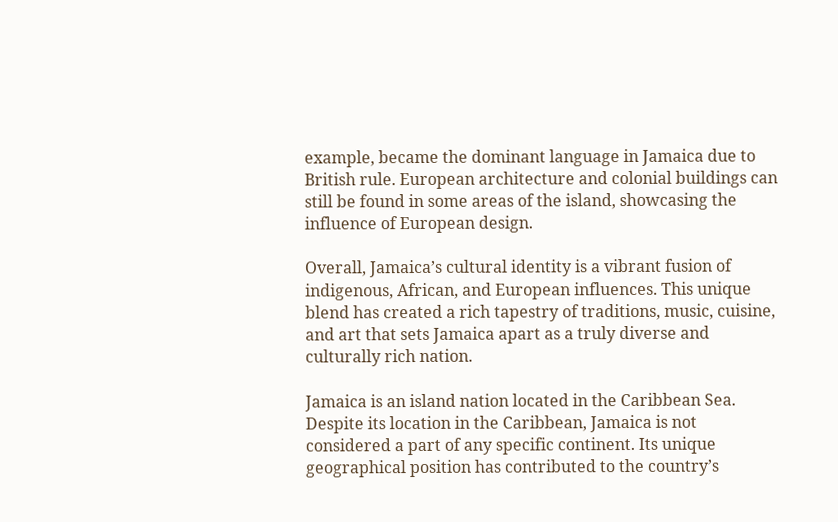example, became the dominant language in Jamaica due to British rule. European architecture and colonial buildings can still be found in some areas of the island, showcasing the influence of European design.

Overall, Jamaica’s cultural identity is a vibrant fusion of indigenous, African, and European influences. This unique blend has created a rich tapestry of traditions, music, cuisine, and art that sets Jamaica apart as a truly diverse and culturally rich nation.

Jamaica is an island nation located in the Caribbean Sea. Despite its location in the Caribbean, Jamaica is not considered a part of any specific continent. Its unique geographical position has contributed to the country’s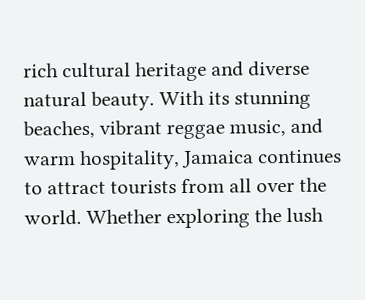rich cultural heritage and diverse natural beauty. With its stunning beaches, vibrant reggae music, and warm hospitality, Jamaica continues to attract tourists from all over the world. Whether exploring the lush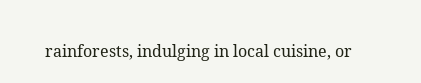rainforests, indulging in local cuisine, or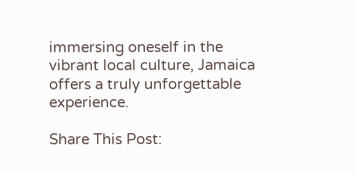immersing oneself in the vibrant local culture, Jamaica offers a truly unforgettable experience.

Share This Post: